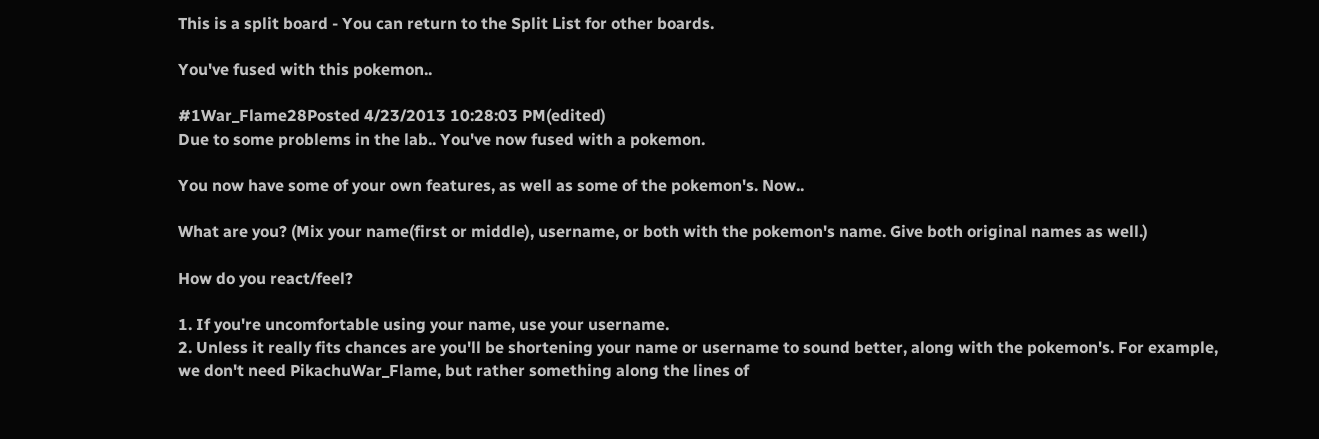This is a split board - You can return to the Split List for other boards.

You've fused with this pokemon..

#1War_Flame28Posted 4/23/2013 10:28:03 PM(edited)
Due to some problems in the lab.. You've now fused with a pokemon.

You now have some of your own features, as well as some of the pokemon's. Now..

What are you? (Mix your name(first or middle), username, or both with the pokemon's name. Give both original names as well.)

How do you react/feel?

1. If you're uncomfortable using your name, use your username.
2. Unless it really fits chances are you'll be shortening your name or username to sound better, along with the pokemon's. For example, we don't need PikachuWar_Flame, but rather something along the lines of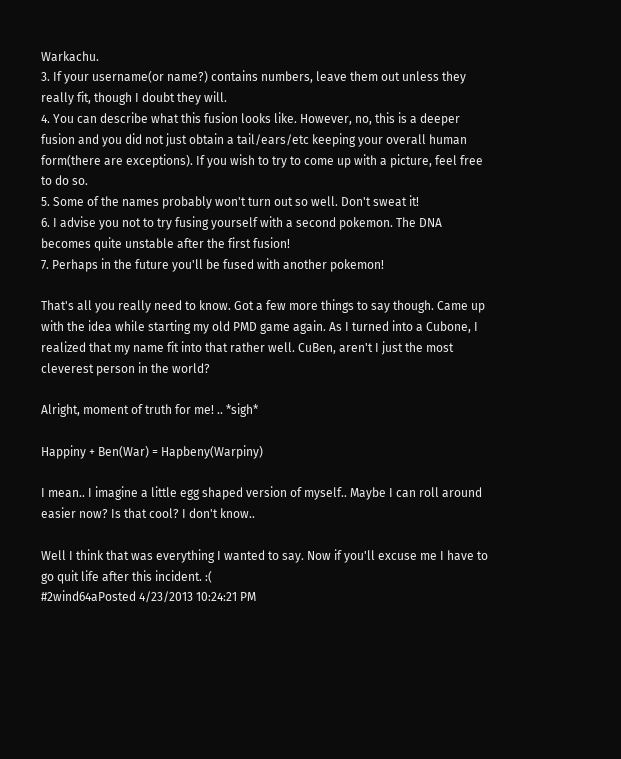Warkachu.
3. If your username(or name?) contains numbers, leave them out unless they really fit, though I doubt they will.
4. You can describe what this fusion looks like. However, no, this is a deeper fusion and you did not just obtain a tail/ears/etc keeping your overall human form(there are exceptions). If you wish to try to come up with a picture, feel free to do so.
5. Some of the names probably won't turn out so well. Don't sweat it!
6. I advise you not to try fusing yourself with a second pokemon. The DNA becomes quite unstable after the first fusion!
7. Perhaps in the future you'll be fused with another pokemon!

That's all you really need to know. Got a few more things to say though. Came up with the idea while starting my old PMD game again. As I turned into a Cubone, I realized that my name fit into that rather well. CuBen, aren't I just the most cleverest person in the world?

Alright, moment of truth for me! .. *sigh*

Happiny + Ben(War) = Hapbeny(Warpiny)

I mean.. I imagine a little egg shaped version of myself.. Maybe I can roll around easier now? Is that cool? I don't know..

Well I think that was everything I wanted to say. Now if you'll excuse me I have to go quit life after this incident. :(
#2wind64aPosted 4/23/2013 10:24:21 PM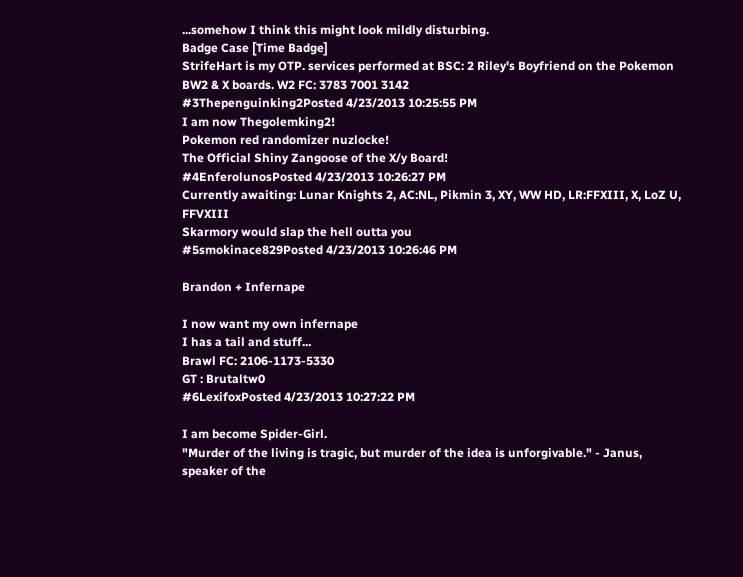...somehow I think this might look mildly disturbing.
Badge Case [Time Badge]
StrifeHart is my OTP. services performed at BSC: 2 Riley's Boyfriend on the Pokemon BW2 & X boards. W2 FC: 3783 7001 3142
#3Thepenguinking2Posted 4/23/2013 10:25:55 PM
I am now Thegolemking2!
Pokemon red randomizer nuzlocke!
The Official Shiny Zangoose of the X/y Board!
#4EnferolunosPosted 4/23/2013 10:26:27 PM
Currently awaiting: Lunar Knights 2, AC:NL, Pikmin 3, XY, WW HD, LR:FFXIII, X, LoZ U, FFVXIII
Skarmory would slap the hell outta you
#5smokinace829Posted 4/23/2013 10:26:46 PM

Brandon + Infernape

I now want my own infernape
I has a tail and stuff...
Brawl FC: 2106-1173-5330
GT : Brutaltw0
#6LexifoxPosted 4/23/2013 10:27:22 PM

I am become Spider-Girl.
"Murder of the living is tragic, but murder of the idea is unforgivable." - Janus, speaker of the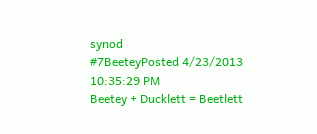synod
#7BeeteyPosted 4/23/2013 10:35:29 PM
Beetey + Ducklett = Beetlett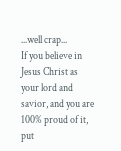...well crap...
If you believe in Jesus Christ as your lord and savior, and you are 100% proud of it, put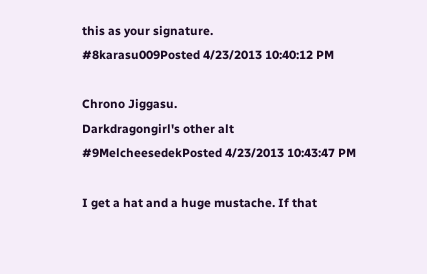this as your signature.
#8karasu009Posted 4/23/2013 10:40:12 PM

Chrono Jiggasu.
Darkdragongirl's other alt
#9MelcheesedekPosted 4/23/2013 10:43:47 PM

I get a hat and a huge mustache. If that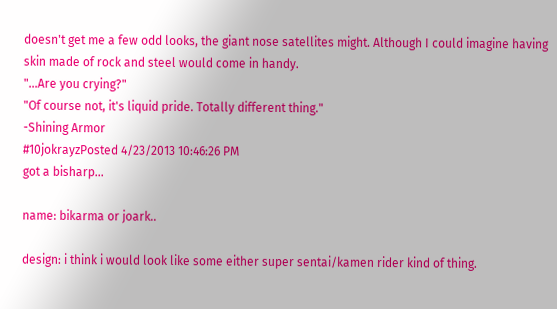doesn't get me a few odd looks, the giant nose satellites might. Although I could imagine having skin made of rock and steel would come in handy.
"...Are you crying?"
"Of course not, it's liquid pride. Totally different thing."
-Shining Armor
#10jokrayzPosted 4/23/2013 10:46:26 PM
got a bisharp...

name: bikarma or joark..

design: i think i would look like some either super sentai/kamen rider kind of thing.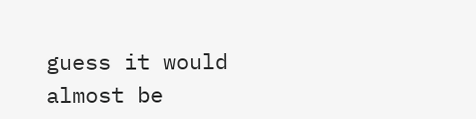guess it would almost be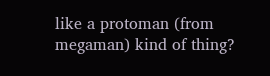like a protoman (from megaman) kind of thing?